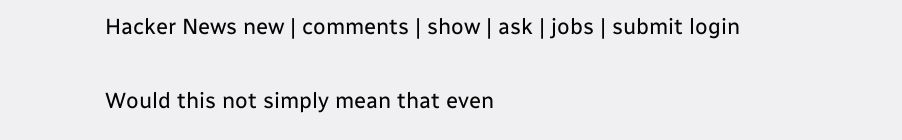Hacker News new | comments | show | ask | jobs | submit login

Would this not simply mean that even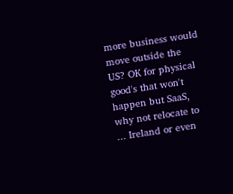more business would move outside the US? OK for physical good's that won't happen but SaaS, why not relocate to ... Ireland or even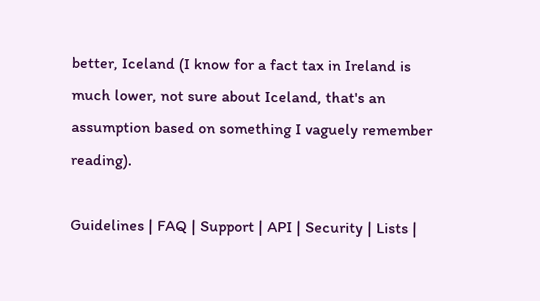better, Iceland (I know for a fact tax in Ireland is much lower, not sure about Iceland, that's an assumption based on something I vaguely remember reading).

Guidelines | FAQ | Support | API | Security | Lists |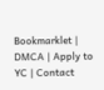Bookmarklet | DMCA | Apply to YC | Contact